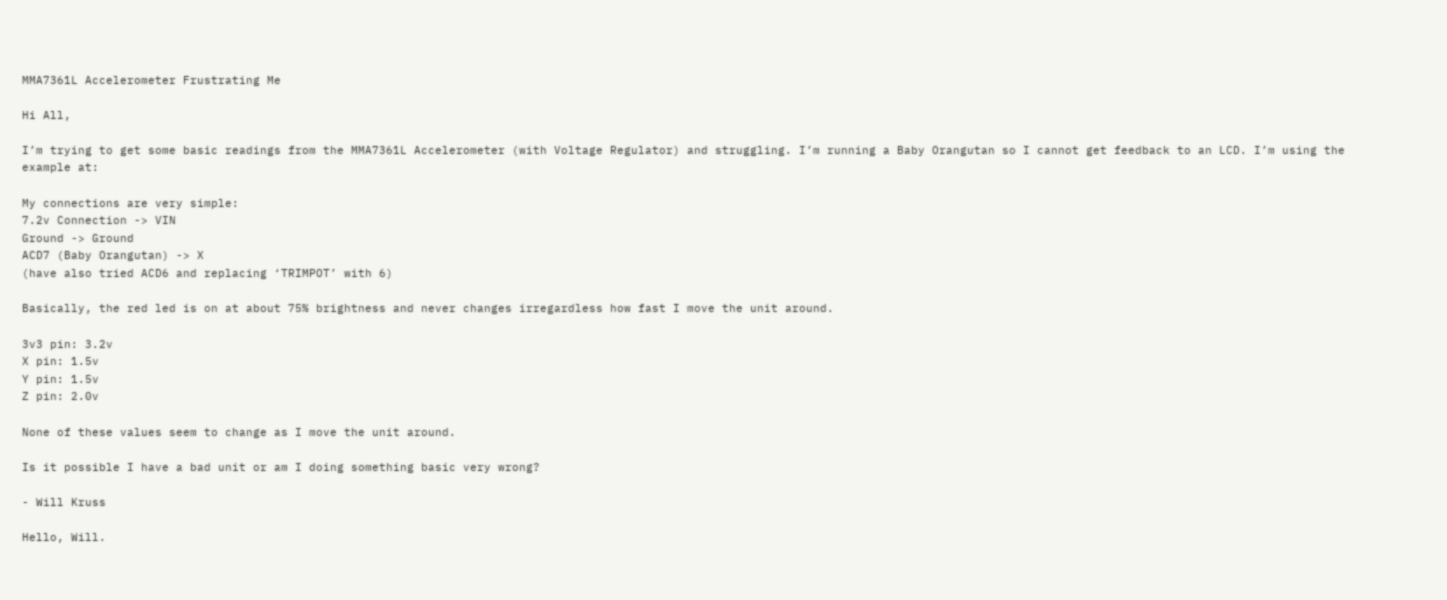MMA7361L Accelerometer Frustrating Me

Hi All,

I’m trying to get some basic readings from the MMA7361L Accelerometer (with Voltage Regulator) and struggling. I’m running a Baby Orangutan so I cannot get feedback to an LCD. I’m using the example at:

My connections are very simple:
7.2v Connection -> VIN
Ground -> Ground
ACD7 (Baby Orangutan) -> X
(have also tried ACD6 and replacing ‘TRIMPOT’ with 6)

Basically, the red led is on at about 75% brightness and never changes irregardless how fast I move the unit around.

3v3 pin: 3.2v
X pin: 1.5v
Y pin: 1.5v
Z pin: 2.0v

None of these values seem to change as I move the unit around.

Is it possible I have a bad unit or am I doing something basic very wrong?

- Will Kruss

Hello, Will.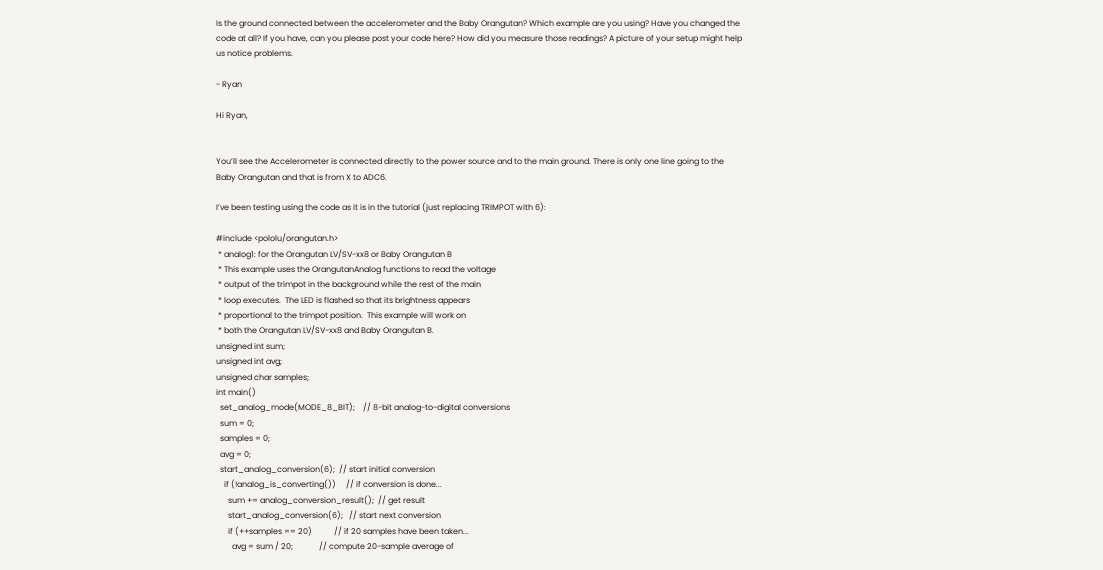Is the ground connected between the accelerometer and the Baby Orangutan? Which example are you using? Have you changed the code at all? If you have, can you please post your code here? How did you measure those readings? A picture of your setup might help us notice problems.

- Ryan

Hi Ryan,


You’ll see the Accelerometer is connected directly to the power source and to the main ground. There is only one line going to the Baby Orangutan and that is from X to ADC6.

I’ve been testing using the code as it is in the tutorial (just replacing TRIMPOT with 6):

#include <pololu/orangutan.h>
 * analog1: for the Orangutan LV/SV-xx8 or Baby Orangutan B
 * This example uses the OrangutanAnalog functions to read the voltage
 * output of the trimpot in the background while the rest of the main
 * loop executes.  The LED is flashed so that its brightness appears
 * proportional to the trimpot position.  This example will work on
 * both the Orangutan LV/SV-xx8 and Baby Orangutan B.
unsigned int sum;
unsigned int avg;
unsigned char samples;
int main()
  set_analog_mode(MODE_8_BIT);    // 8-bit analog-to-digital conversions
  sum = 0;
  samples = 0;
  avg = 0;
  start_analog_conversion(6);  // start initial conversion
    if (!analog_is_converting())     // if conversion is done...
      sum += analog_conversion_result();  // get result
      start_analog_conversion(6);   // start next conversion
      if (++samples == 20)           // if 20 samples have been taken...
        avg = sum / 20;             // compute 20-sample average of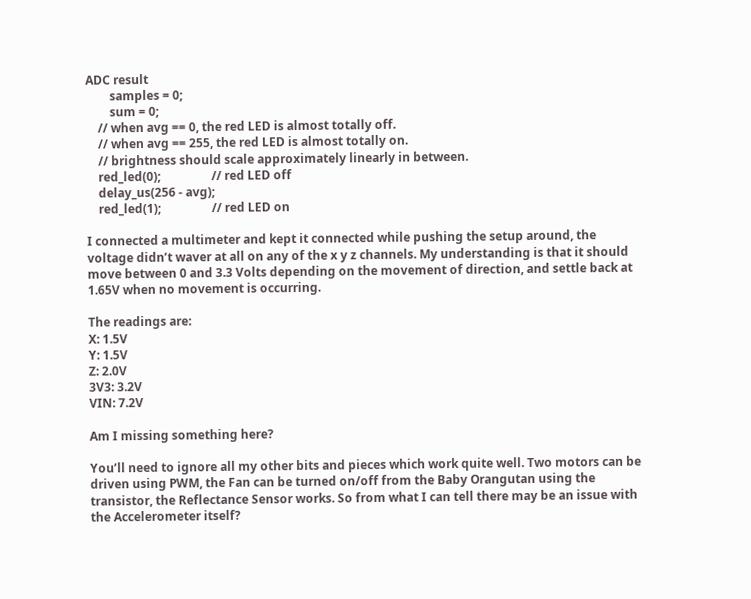ADC result
        samples = 0;
        sum = 0;
    // when avg == 0, the red LED is almost totally off.
    // when avg == 255, the red LED is almost totally on.
    // brightness should scale approximately linearly in between.
    red_led(0);                 // red LED off
    delay_us(256 - avg);
    red_led(1);                 // red LED on

I connected a multimeter and kept it connected while pushing the setup around, the voltage didn’t waver at all on any of the x y z channels. My understanding is that it should move between 0 and 3.3 Volts depending on the movement of direction, and settle back at 1.65V when no movement is occurring.

The readings are:
X: 1.5V
Y: 1.5V
Z: 2.0V
3V3: 3.2V
VIN: 7.2V

Am I missing something here?

You’ll need to ignore all my other bits and pieces which work quite well. Two motors can be driven using PWM, the Fan can be turned on/off from the Baby Orangutan using the transistor, the Reflectance Sensor works. So from what I can tell there may be an issue with the Accelerometer itself?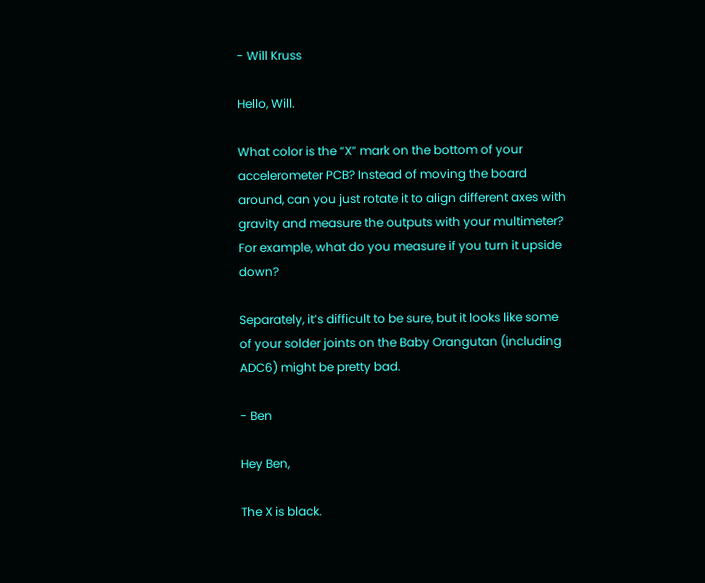- Will Kruss

Hello, Will.

What color is the “X” mark on the bottom of your accelerometer PCB? Instead of moving the board around, can you just rotate it to align different axes with gravity and measure the outputs with your multimeter? For example, what do you measure if you turn it upside down?

Separately, it’s difficult to be sure, but it looks like some of your solder joints on the Baby Orangutan (including ADC6) might be pretty bad.

- Ben

Hey Ben,

The X is black.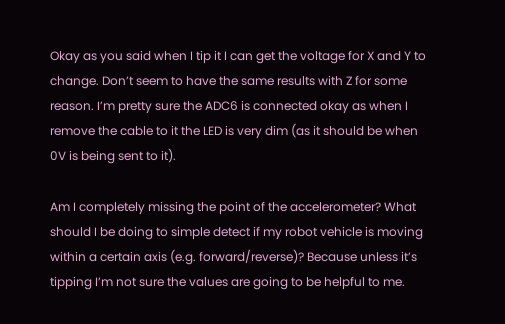Okay as you said when I tip it I can get the voltage for X and Y to change. Don’t seem to have the same results with Z for some reason. I’m pretty sure the ADC6 is connected okay as when I remove the cable to it the LED is very dim (as it should be when 0V is being sent to it).

Am I completely missing the point of the accelerometer? What should I be doing to simple detect if my robot vehicle is moving within a certain axis (e.g. forward/reverse)? Because unless it’s tipping I’m not sure the values are going to be helpful to me.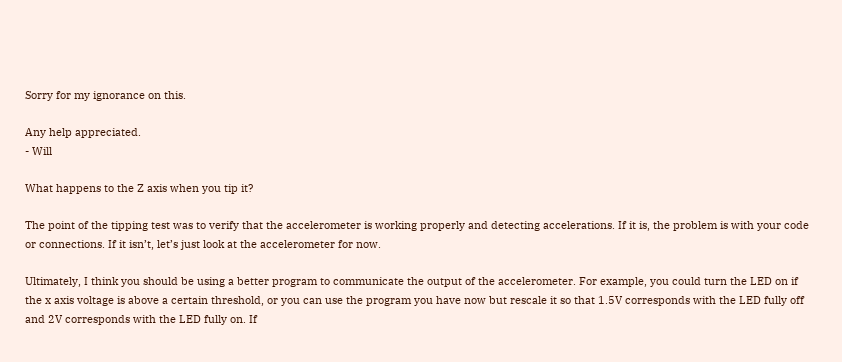Sorry for my ignorance on this.

Any help appreciated.
- Will

What happens to the Z axis when you tip it?

The point of the tipping test was to verify that the accelerometer is working properly and detecting accelerations. If it is, the problem is with your code or connections. If it isn’t, let’s just look at the accelerometer for now.

Ultimately, I think you should be using a better program to communicate the output of the accelerometer. For example, you could turn the LED on if the x axis voltage is above a certain threshold, or you can use the program you have now but rescale it so that 1.5V corresponds with the LED fully off and 2V corresponds with the LED fully on. If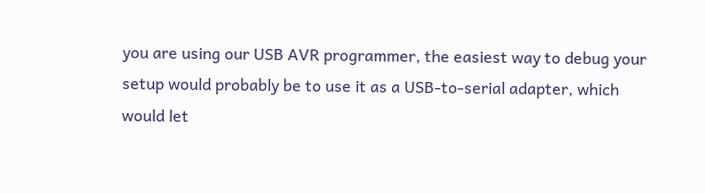you are using our USB AVR programmer, the easiest way to debug your setup would probably be to use it as a USB-to-serial adapter, which would let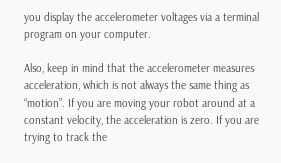you display the accelerometer voltages via a terminal program on your computer.

Also, keep in mind that the accelerometer measures acceleration, which is not always the same thing as “motion”. If you are moving your robot around at a constant velocity, the acceleration is zero. If you are trying to track the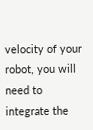velocity of your robot, you will need to integrate the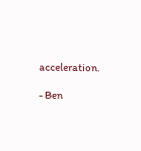acceleration.

- Ben